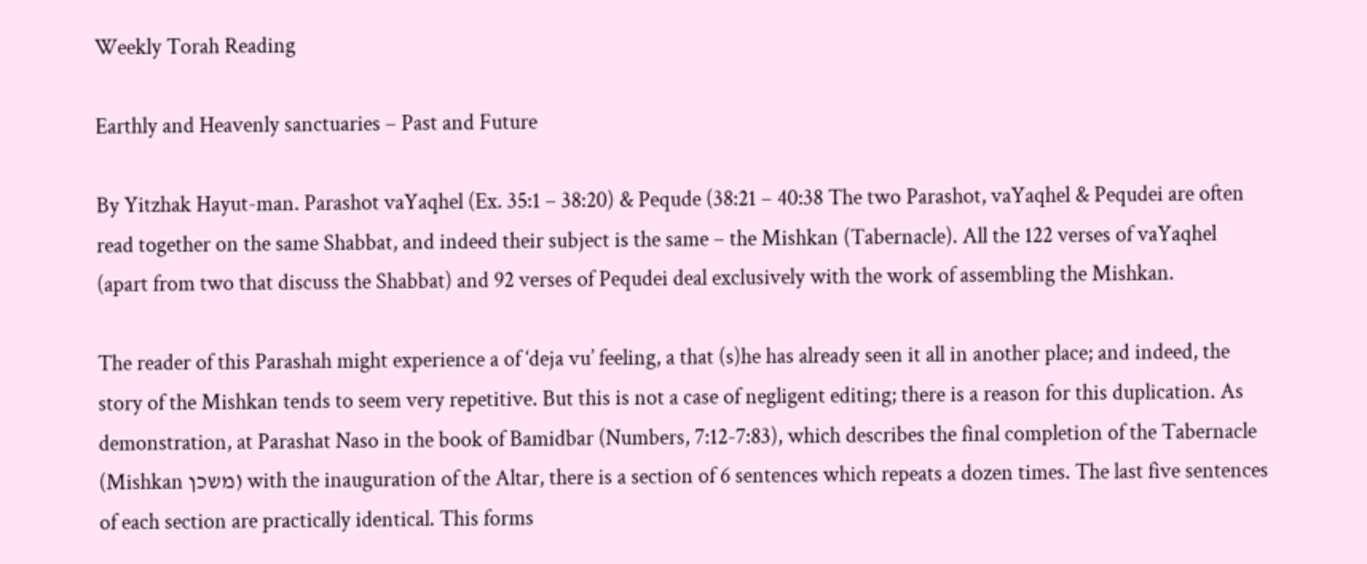Weekly Torah Reading

Earthly and Heavenly sanctuaries – Past and Future

By Yitzhak Hayut-man. Parashot vaYaqhel (Ex. 35:1 – 38:20) & Pequde (38:21 – 40:38 The two Parashot, vaYaqhel & Pequdei are often read together on the same Shabbat, and indeed their subject is the same – the Mishkan (Tabernacle). All the 122 verses of vaYaqhel (apart from two that discuss the Shabbat) and 92 verses of Pequdei deal exclusively with the work of assembling the Mishkan.

The reader of this Parashah might experience a of ‘deja vu’ feeling, a that (s)he has already seen it all in another place; and indeed, the story of the Mishkan tends to seem very repetitive. But this is not a case of negligent editing; there is a reason for this duplication. As demonstration, at Parashat Naso in the book of Bamidbar (Numbers, 7:12-7:83), which describes the final completion of the Tabernacle (Mishkan משכן) with the inauguration of the Altar, there is a section of 6 sentences which repeats a dozen times. The last five sentences of each section are practically identical. This forms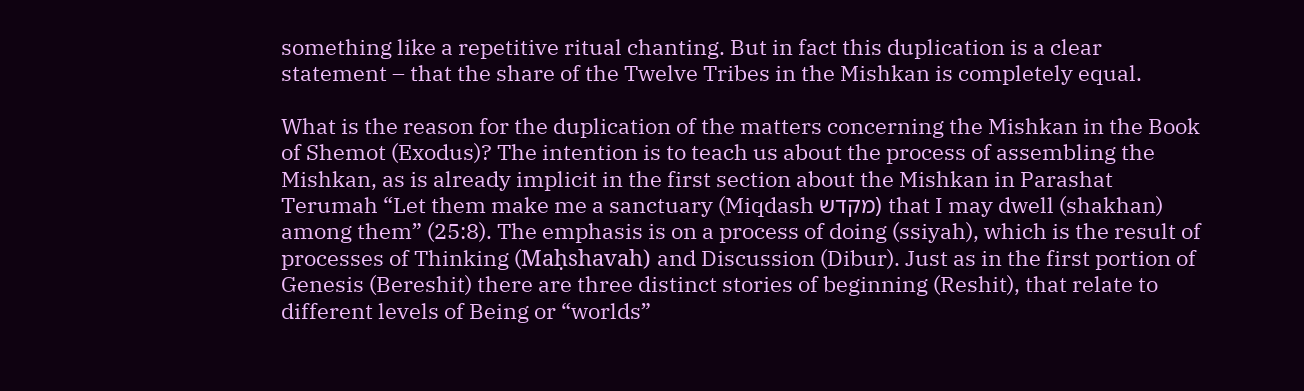something like a repetitive ritual chanting. But in fact this duplication is a clear statement – that the share of the Twelve Tribes in the Mishkan is completely equal.

What is the reason for the duplication of the matters concerning the Mishkan in the Book of Shemot (Exodus)? The intention is to teach us about the process of assembling the Mishkan, as is already implicit in the first section about the Mishkan in Parashat Terumah “Let them make me a sanctuary (Miqdash מקדש) that I may dwell (shakhan) among them” (25:8). The emphasis is on a process of doing (ssiyah), which is the result of processes of Thinking (Maḥshavah) and Discussion (Dibur). Just as in the first portion of Genesis (Bereshit) there are three distinct stories of beginning (Reshit), that relate to different levels of Being or “worlds”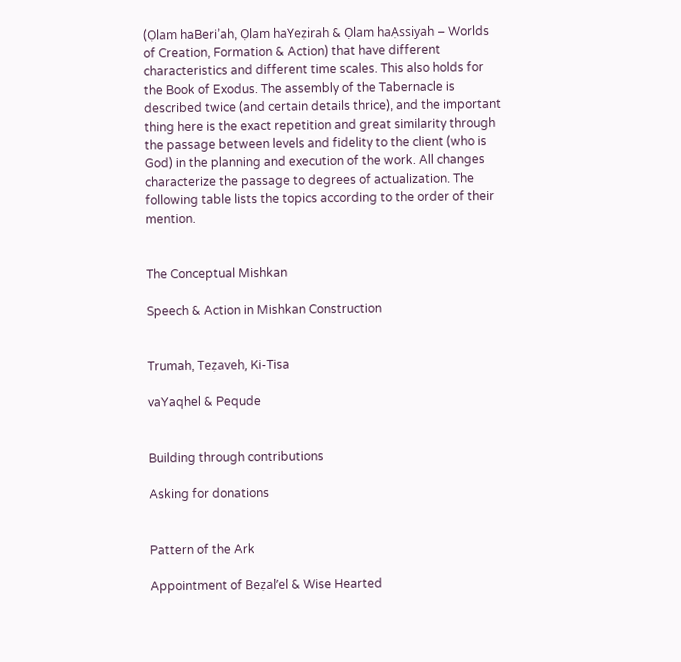(Ọlam haBeri’ah, Ọlam haYeẓirah & Ọlam haẠssiyah – Worlds of Creation, Formation & Action) that have different characteristics and different time scales. This also holds for the Book of Exodus. The assembly of the Tabernacle is described twice (and certain details thrice), and the important thing here is the exact repetition and great similarity through the passage between levels and fidelity to the client (who is God) in the planning and execution of the work. All changes characterize the passage to degrees of actualization. The following table lists the topics according to the order of their mention.


The Conceptual Mishkan

Speech & Action in Mishkan Construction


Trumah, Teẓaveh, Ki-Tisa

vaYaqhel & Pequde


Building through contributions

Asking for donations


Pattern of the Ark

Appointment of Beẓal’el & Wise Hearted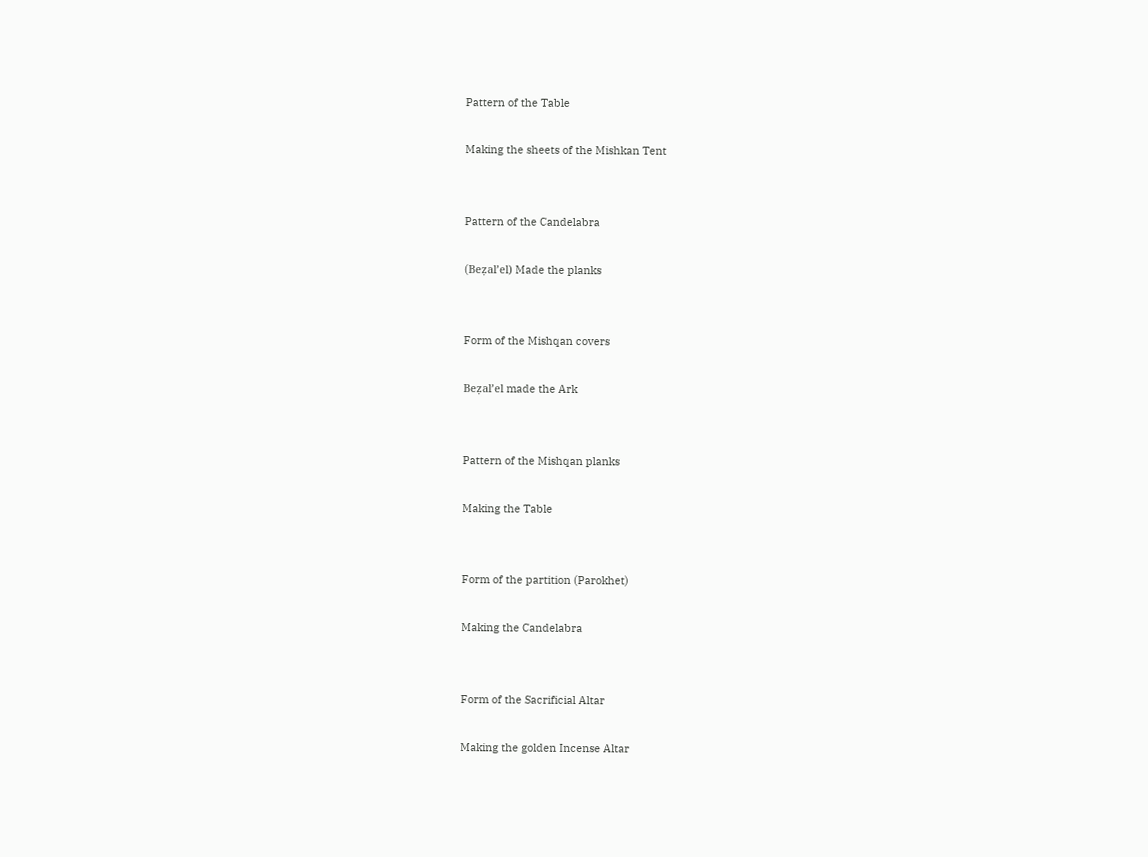Pattern of the Table

Making the sheets of the Mishkan Tent


Pattern of the Candelabra

(Beẓal’el) Made the planks


Form of the Mishqan covers

Beẓal’el made the Ark


Pattern of the Mishqan planks

Making the Table


Form of the partition (Parokhet)

Making the Candelabra


Form of the Sacrificial Altar

Making the golden Incense Altar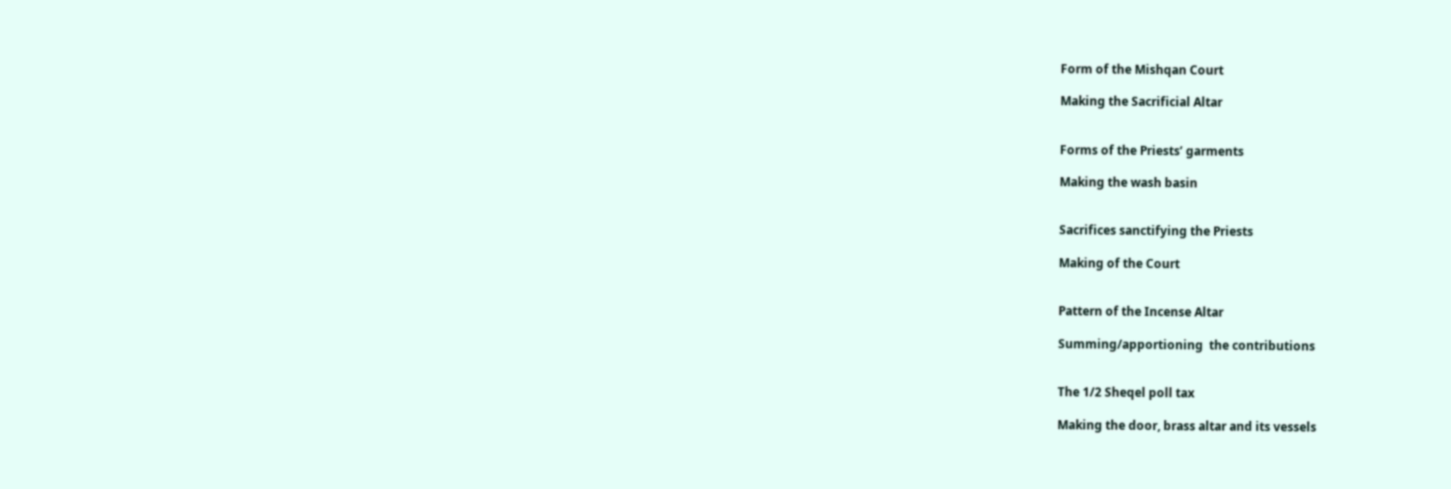Form of the Mishqan Court

Making the Sacrificial Altar


Forms of the Priests’ garments

Making the wash basin


Sacrifices sanctifying the Priests

Making of the Court


Pattern of the Incense Altar

Summing/apportioning  the contributions


The 1/2 Sheqel poll tax

Making the door, brass altar and its vessels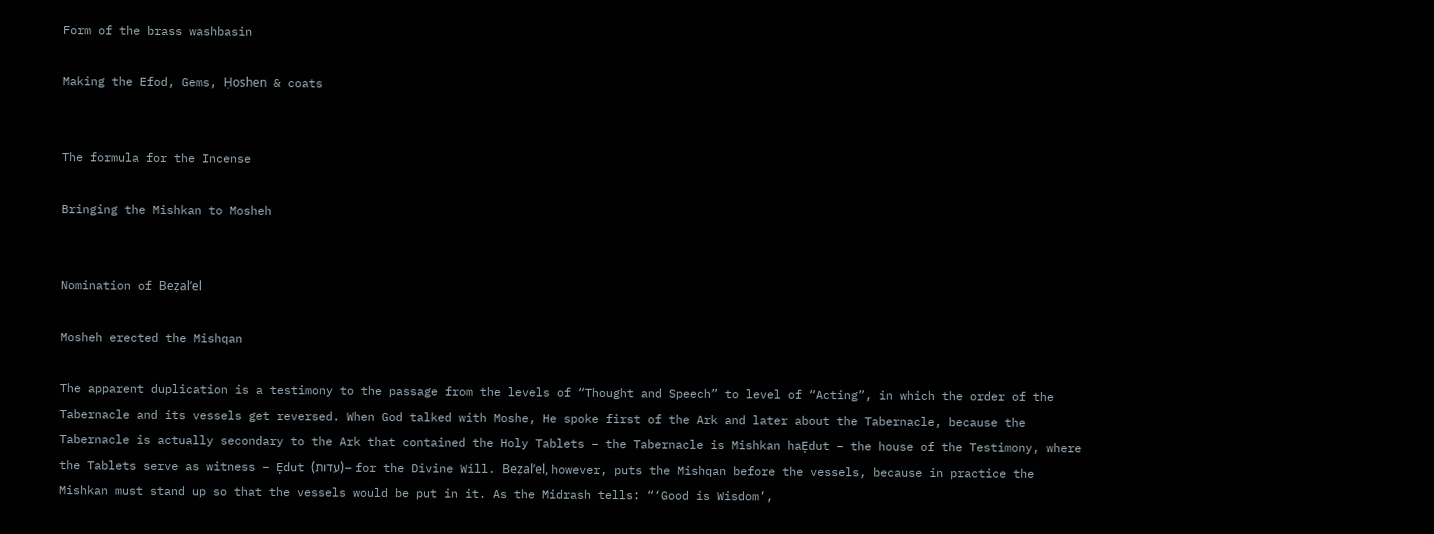Form of the brass washbasin

Making the Efod, Gems, Ḥoshen & coats


The formula for the Incense

Bringing the Mishkan to Mosheh


Nomination of Beẓal’el

Mosheh erected the Mishqan

The apparent duplication is a testimony to the passage from the levels of “Thought and Speech” to level of “Acting”, in which the order of the Tabernacle and its vessels get reversed. When God talked with Moshe, He spoke first of the Ark and later about the Tabernacle, because the Tabernacle is actually secondary to the Ark that contained the Holy Tablets – the Tabernacle is Mishkan haẸdut – the house of the Testimony, where the Tablets serve as witness – Ẹdut (עדות)– for the Divine Will. Beẓal’el, however, puts the Mishqan before the vessels, because in practice the Mishkan must stand up so that the vessels would be put in it. As the Midrash tells: “‘Good is Wisdom’,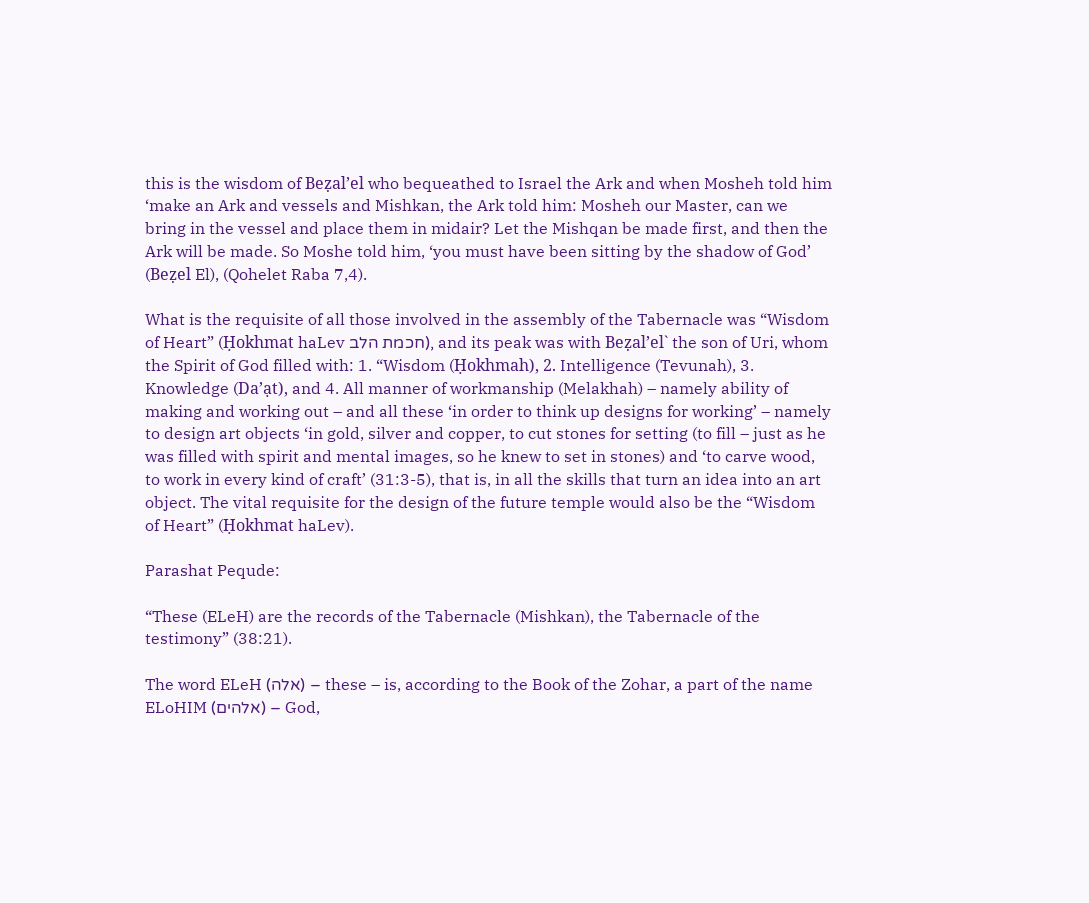this is the wisdom of Beẓal’el who bequeathed to Israel the Ark and when Mosheh told him ‘make an Ark and vessels and Mishkan, the Ark told him: Mosheh our Master, can we bring in the vessel and place them in midair? Let the Mishqan be made first, and then the Ark will be made. So Moshe told him, ‘you must have been sitting by the shadow of God’ (Beẓel El), (Qohelet Raba 7,4).

What is the requisite of all those involved in the assembly of the Tabernacle was “Wisdom of Heart” (Ḥokhmat haLev חכמת הלב), and its peak was with Beẓal’el` the son of Uri, whom the Spirit of God filled with: 1. “Wisdom (Ḥokhmah), 2. Intelligence (Tevunah), 3. Knowledge (Da’ạt), and 4. All manner of workmanship (Melakhah) – namely ability of making and working out – and all these ‘in order to think up designs for working’ – namely to design art objects ‘in gold, silver and copper, to cut stones for setting (to fill – just as he was filled with spirit and mental images, so he knew to set in stones) and ‘to carve wood, to work in every kind of craft’ (31:3-5), that is, in all the skills that turn an idea into an art object. The vital requisite for the design of the future temple would also be the “Wisdom of Heart” (Ḥokhmat haLev).

Parashat Pequde:

“These (ELeH) are the records of the Tabernacle (Mishkan), the Tabernacle of the testimony” (38:21).

The word ELeH (אלה) – these – is, according to the Book of the Zohar, a part of the name ELoHIM (אלהים) – God,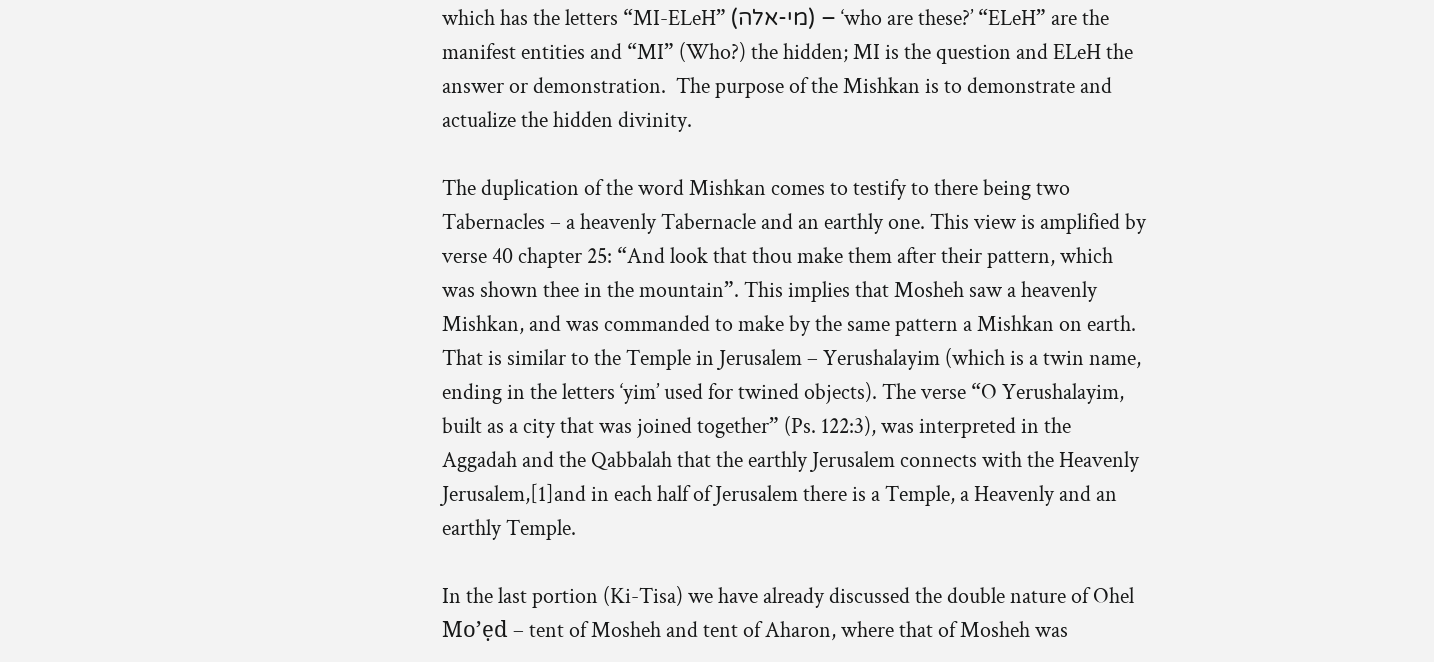which has the letters “MI-ELeH” (מי-אלה) – ‘who are these?’ “ELeH” are the manifest entities and “MI” (Who?) the hidden; MI is the question and ELeH the answer or demonstration.  The purpose of the Mishkan is to demonstrate and actualize the hidden divinity.

The duplication of the word Mishkan comes to testify to there being two Tabernacles – a heavenly Tabernacle and an earthly one. This view is amplified by verse 40 chapter 25: “And look that thou make them after their pattern, which was shown thee in the mountain”. This implies that Mosheh saw a heavenly Mishkan, and was commanded to make by the same pattern a Mishkan on earth. That is similar to the Temple in Jerusalem – Yerushalayim (which is a twin name, ending in the letters ‘yim’ used for twined objects). The verse “O Yerushalayim, built as a city that was joined together” (Ps. 122:3), was interpreted in the Aggadah and the Qabbalah that the earthly Jerusalem connects with the Heavenly Jerusalem,[1]and in each half of Jerusalem there is a Temple, a Heavenly and an earthly Temple.

In the last portion (Ki-Tisa) we have already discussed the double nature of Ohel Mo’ẹd – tent of Mosheh and tent of Aharon, where that of Mosheh was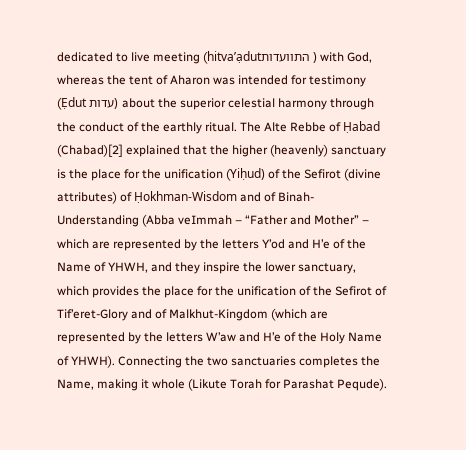dedicated to live meeting (hitva’ạdutהתוועדות ) with God, whereas the tent of Aharon was intended for testimony (Ẹdut עדות) about the superior celestial harmony through the conduct of the earthly ritual. The Alte Rebbe of Ḥabad (Chabad)[2] explained that the higher (heavenly) sanctuary is the place for the unification (Yiḥud) of the Sefirot (divine attributes) of Ḥokhman-Wisdom and of Binah-Understanding (Abba veImmah – “Father and Mother” – which are represented by the letters Y’od and H’e of the Name of YHWH, and they inspire the lower sanctuary, which provides the place for the unification of the Sefirot of Tif’eret-Glory and of Malkhut-Kingdom (which are represented by the letters W’aw and H’e of the Holy Name of YHWH). Connecting the two sanctuaries completes the Name, making it whole (Likute Torah for Parashat Pequde).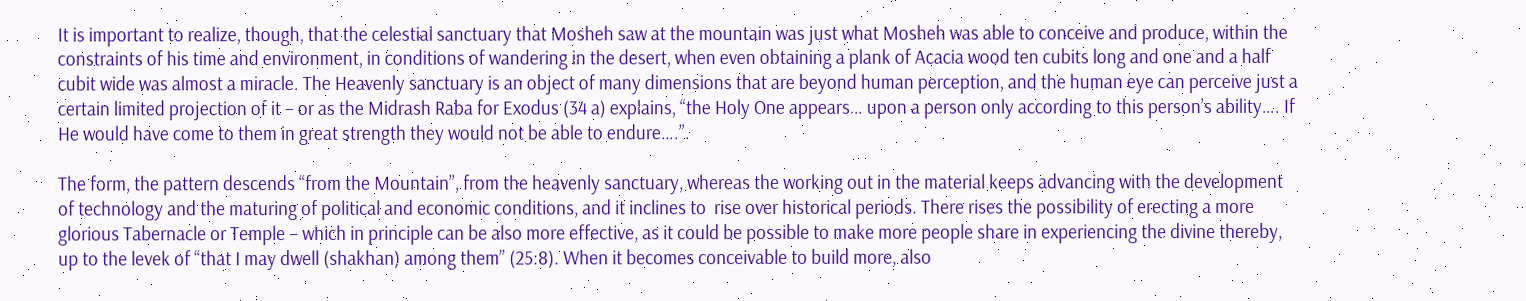It is important to realize, though, that the celestial sanctuary that Mosheh saw at the mountain was just what Mosheh was able to conceive and produce, within the constraints of his time and environment, in conditions of wandering in the desert, when even obtaining a plank of Acacia wood ten cubits long and one and a half cubit wide was almost a miracle. The Heavenly sanctuary is an object of many dimensions that are beyond human perception, and the human eye can perceive just a certain limited projection of it – or as the Midrash Raba for Exodus (34 a) explains, “the Holy One appears… upon a person only according to this person’s ability…. If He would have come to them in great strength they would not be able to endure….”.

The form, the pattern descends “from the Mountain”, from the heavenly sanctuary, whereas the working out in the material keeps advancing with the development of technology and the maturing of political and economic conditions, and it inclines to  rise over historical periods. There rises the possibility of erecting a more glorious Tabernacle or Temple – which in principle can be also more effective, as it could be possible to make more people share in experiencing the divine thereby, up to the levek of “that I may dwell (shakhan) among them” (25:8). When it becomes conceivable to build more, also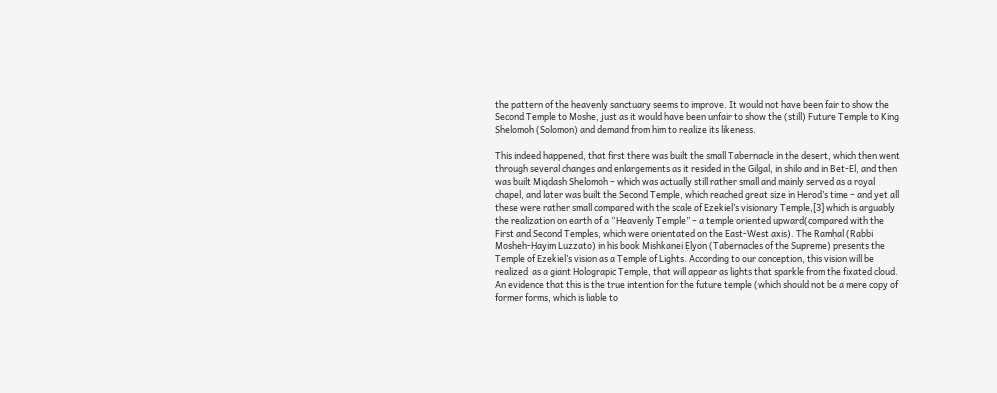the pattern of the heavenly sanctuary seems to improve. It would not have been fair to show the Second Temple to Moshe, just as it would have been unfair to show the (still) Future Temple to King Shelomoh (Solomon) and demand from him to realize its likeness.

This indeed happened, that first there was built the small Tabernacle in the desert, which then went through several changes and enlargements as it resided in the Gilgal, in shilo and in Bet-El, and then was built Miqdash Shelomoh – which was actually still rather small and mainly served as a royal chapel, and later was built the Second Temple, which reached great size in Herod’s time – and yet all these were rather small compared with the scale of Ezekiel’s visionary Temple,[3] which is arguably the realization on earth of a “Heavenly Temple” – a temple oriented upward(compared with the First and Second Temples, which were orientated on the East-West axis). The Ramḥal (Rabbi Mosheh-Ḥayim Luzzato) in his book Mishkanei Ẹlyon (Tabernacles of the Supreme) presents the Temple of Ezekiel’s vision as a Temple of Lights. According to our conception, this vision will be realized  as a giant Holograpic Temple, that will appear as lights that sparkle from the fixated cloud. An evidence that this is the true intention for the future temple (which should not be a mere copy of former forms, which is liable to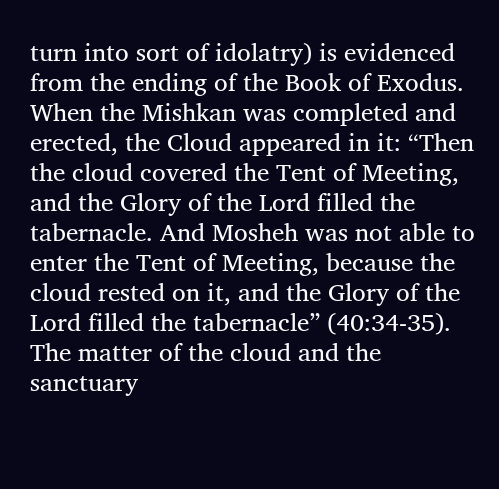turn into sort of idolatry) is evidenced from the ending of the Book of Exodus. When the Mishkan was completed and erected, the Cloud appeared in it: “Then the cloud covered the Tent of Meeting, and the Glory of the Lord filled the tabernacle. And Mosheh was not able to enter the Tent of Meeting, because the cloud rested on it, and the Glory of the Lord filled the tabernacle” (40:34-35). The matter of the cloud and the sanctuary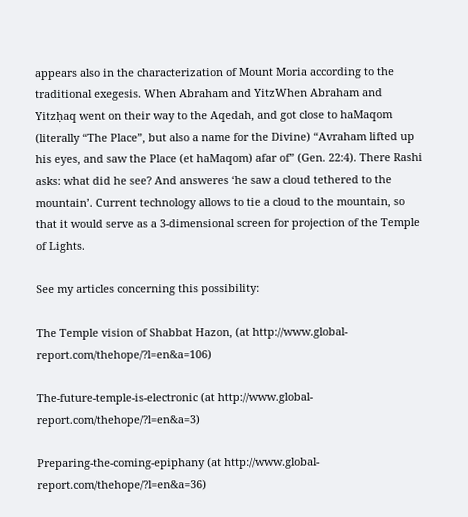appears also in the characterization of Mount Moria according to the traditional exegesis. When Abraham and YitzWhen Abraham and Yitzḥaq went on their way to the Aqedah, and got close to haMaqom (literally “The Place”, but also a name for the Divine) “Avraham lifted up his eyes, and saw the Place (et haMaqom) afar of” (Gen. 22:4). There Rashi asks: what did he see? And answeres ‘he saw a cloud tethered to the mountain’. Current technology allows to tie a cloud to the mountain, so that it would serve as a 3-dimensional screen for projection of the Temple of Lights.

See my articles concerning this possibility:

The Temple vision of Shabbat Hazon, (at http://www.global-report.com/thehope/?l=en&a=106)

The-future-temple-is-electronic (at http://www.global-report.com/thehope/?l=en&a=3)

Preparing-the-coming-epiphany (at http://www.global-report.com/thehope/?l=en&a=36)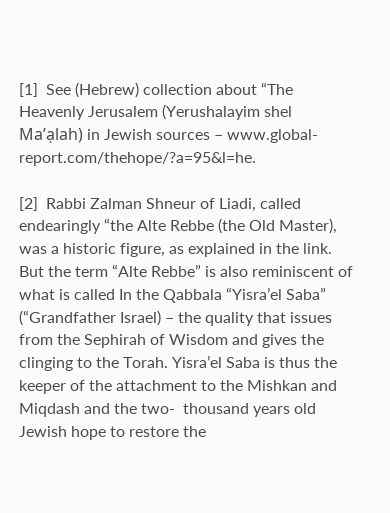[1]  See (Hebrew) collection about “The Heavenly Jerusalem (Yerushalayim shel Ma’ạlah) in Jewish sources – www.global-report.com/thehope/?a=95&l=he.

[2]  Rabbi Zalman Shneur of Liadi, called endearingly “the Alte Rebbe (the Old Master), was a historic figure, as explained in the link. But the term “Alte Rebbe” is also reminiscent of what is called In the Qabbala “Yisra’el Saba” (“Grandfather Israel) – the quality that issues from the Sephirah of Wisdom and gives the clinging to the Torah. Yisra’el Saba is thus the keeper of the attachment to the Mishkan and Miqdash and the two-  thousand years old Jewish hope to restore the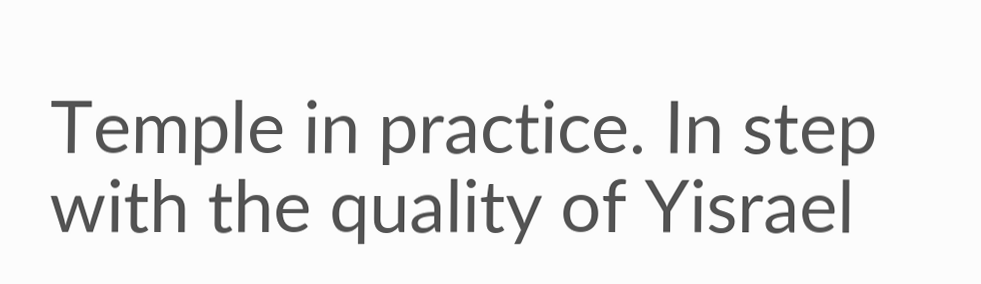Temple in practice. In step with the quality of Yisrael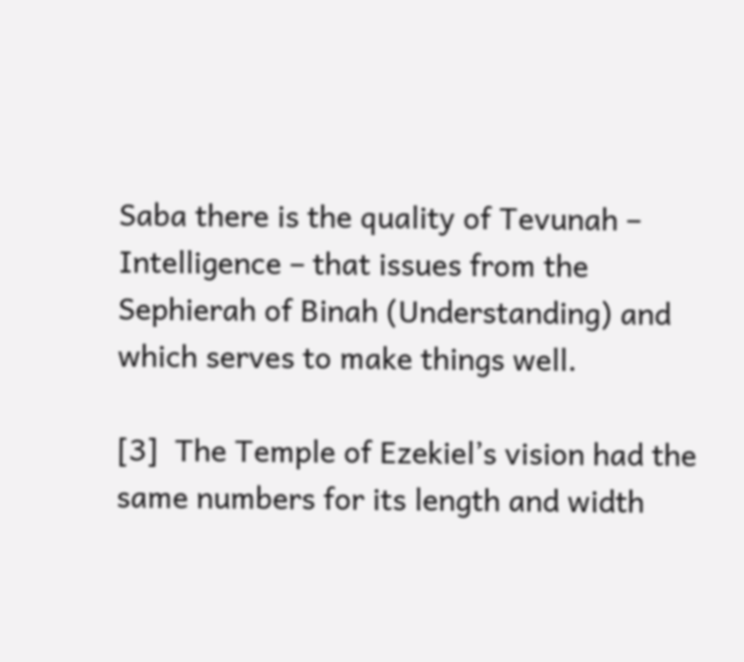Saba there is the quality of Tevunah – Intelligence – that issues from the Sephierah of Binah (Understanding) and which serves to make things well.

[3]  The Temple of Ezekiel’s vision had the same numbers for its length and width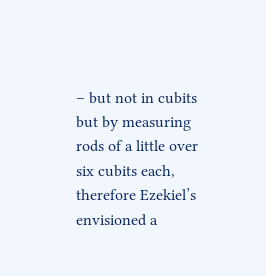– but not in cubits but by measuring rods of a little over six cubits each, therefore Ezekiel’s envisioned a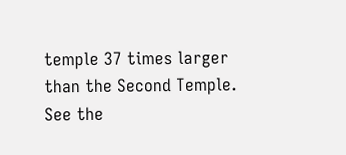temple 37 times larger than the Second Temple. See the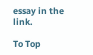essay in the link.

To Top